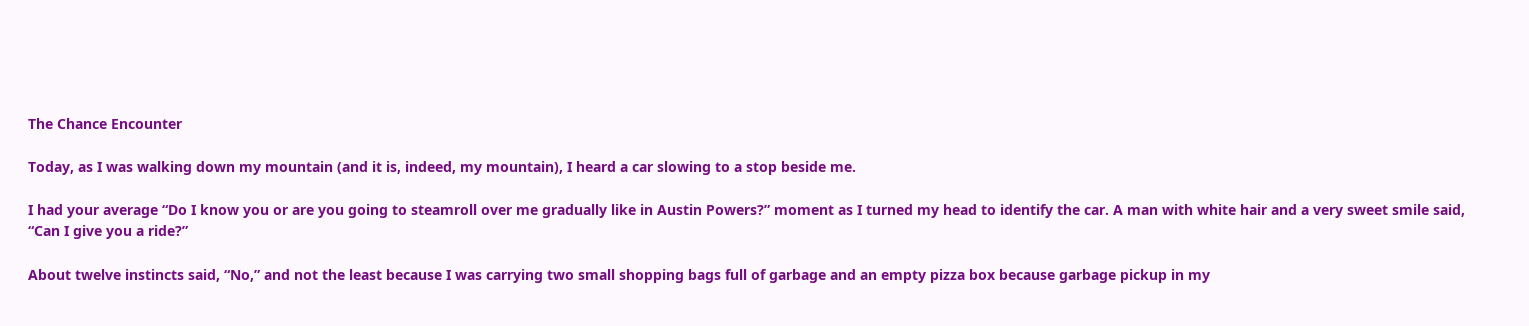The Chance Encounter

Today, as I was walking down my mountain (and it is, indeed, my mountain), I heard a car slowing to a stop beside me.

I had your average “Do I know you or are you going to steamroll over me gradually like in Austin Powers?” moment as I turned my head to identify the car. A man with white hair and a very sweet smile said, “Can I give you a ride?”

About twelve instincts said, “No,” and not the least because I was carrying two small shopping bags full of garbage and an empty pizza box because garbage pickup in my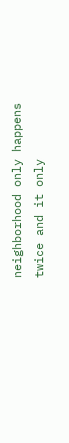neighborhood only happens twice and it only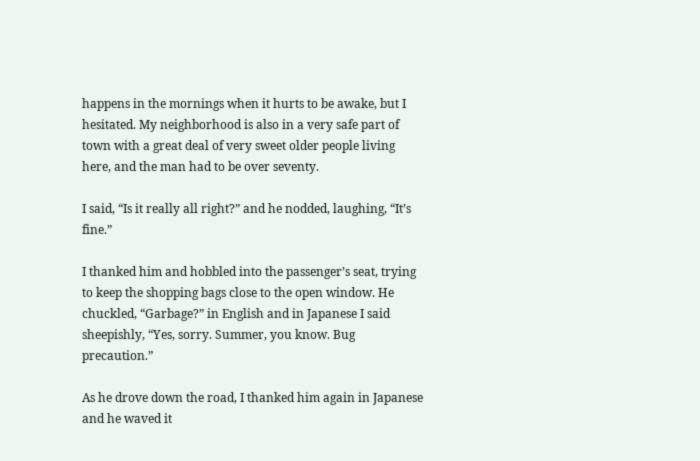happens in the mornings when it hurts to be awake, but I hesitated. My neighborhood is also in a very safe part of town with a great deal of very sweet older people living here, and the man had to be over seventy.

I said, “Is it really all right?” and he nodded, laughing, “It’s fine.”

I thanked him and hobbled into the passenger’s seat, trying to keep the shopping bags close to the open window. He chuckled, “Garbage?” in English and in Japanese I said sheepishly, “Yes, sorry. Summer, you know. Bug precaution.”

As he drove down the road, I thanked him again in Japanese and he waved it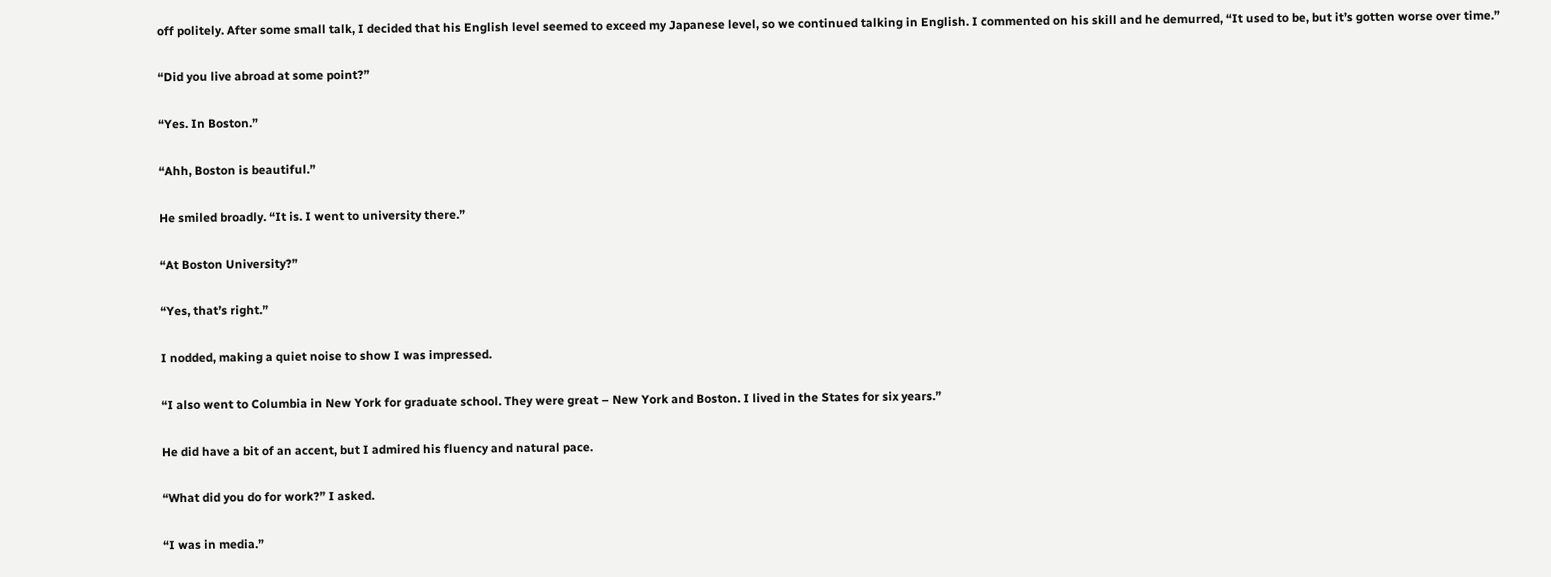off politely. After some small talk, I decided that his English level seemed to exceed my Japanese level, so we continued talking in English. I commented on his skill and he demurred, “It used to be, but it’s gotten worse over time.”

“Did you live abroad at some point?”

“Yes. In Boston.”

“Ahh, Boston is beautiful.”

He smiled broadly. “It is. I went to university there.”

“At Boston University?”

“Yes, that’s right.”

I nodded, making a quiet noise to show I was impressed.

“I also went to Columbia in New York for graduate school. They were great – New York and Boston. I lived in the States for six years.”

He did have a bit of an accent, but I admired his fluency and natural pace.

“What did you do for work?” I asked.

“I was in media.”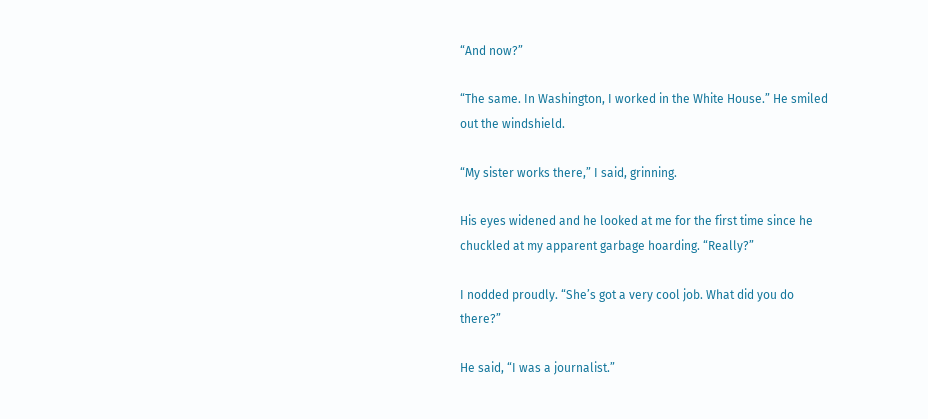“And now?”

“The same. In Washington, I worked in the White House.” He smiled out the windshield.

“My sister works there,” I said, grinning.

His eyes widened and he looked at me for the first time since he chuckled at my apparent garbage hoarding. “Really?”

I nodded proudly. “She’s got a very cool job. What did you do there?”

He said, “I was a journalist.”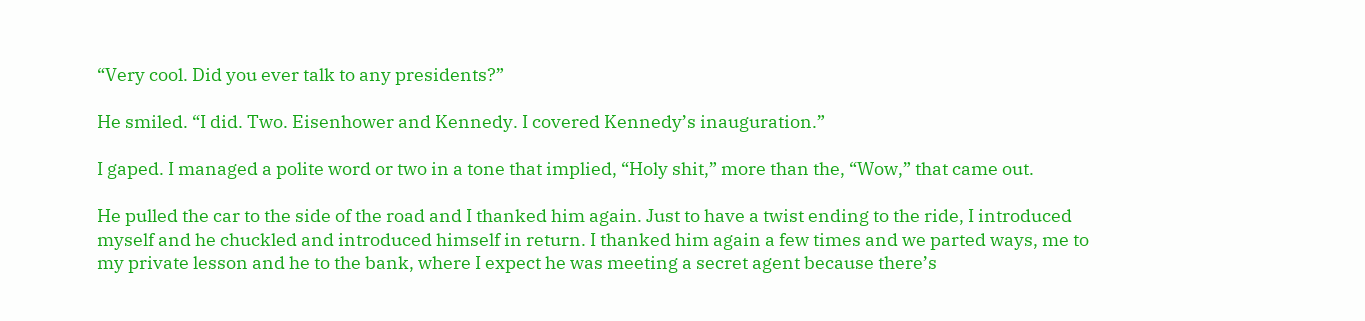“Very cool. Did you ever talk to any presidents?”

He smiled. “I did. Two. Eisenhower and Kennedy. I covered Kennedy’s inauguration.”

I gaped. I managed a polite word or two in a tone that implied, “Holy shit,” more than the, “Wow,” that came out.

He pulled the car to the side of the road and I thanked him again. Just to have a twist ending to the ride, I introduced myself and he chuckled and introduced himself in return. I thanked him again a few times and we parted ways, me to my private lesson and he to the bank, where I expect he was meeting a secret agent because there’s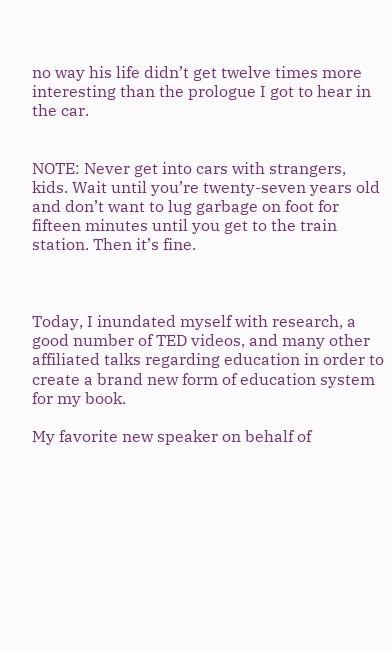no way his life didn’t get twelve times more interesting than the prologue I got to hear in the car.


NOTE: Never get into cars with strangers, kids. Wait until you’re twenty-seven years old and don’t want to lug garbage on foot for fifteen minutes until you get to the train station. Then it’s fine.



Today, I inundated myself with research, a good number of TED videos, and many other affiliated talks regarding education in order to create a brand new form of education system for my book.

My favorite new speaker on behalf of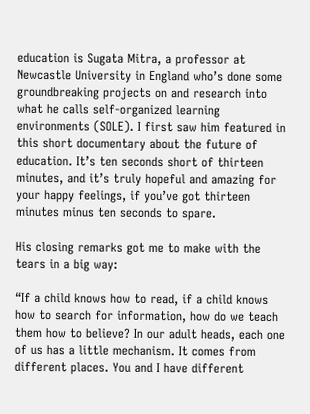education is Sugata Mitra, a professor at Newcastle University in England who’s done some groundbreaking projects on and research into what he calls self-organized learning environments (SOLE). I first saw him featured in this short documentary about the future of education. It’s ten seconds short of thirteen minutes, and it’s truly hopeful and amazing for your happy feelings, if you’ve got thirteen minutes minus ten seconds to spare.

His closing remarks got me to make with the tears in a big way:

“If a child knows how to read, if a child knows how to search for information, how do we teach them how to believe? In our adult heads, each one of us has a little mechanism. It comes from different places. You and I have different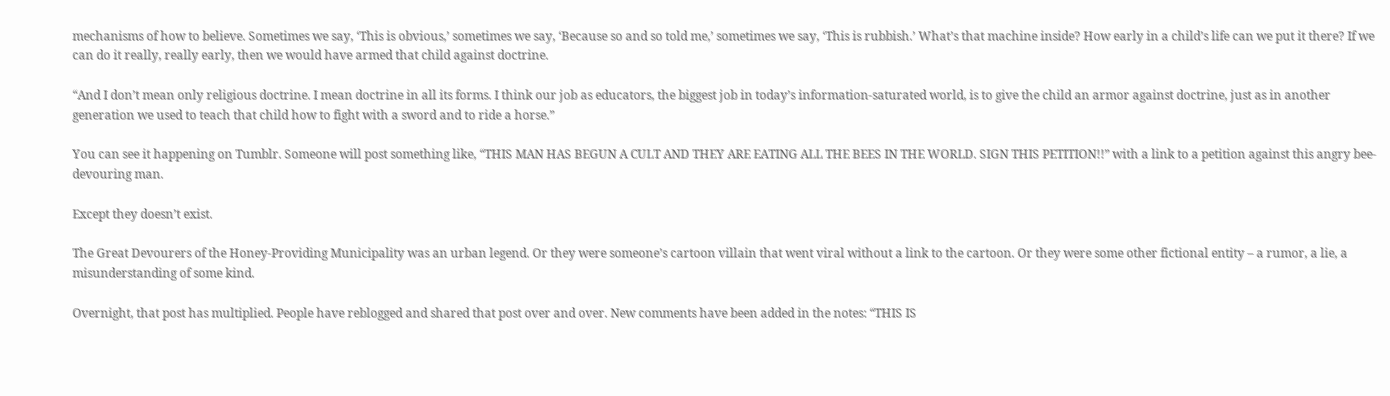mechanisms of how to believe. Sometimes we say, ‘This is obvious,’ sometimes we say, ‘Because so and so told me,’ sometimes we say, ‘This is rubbish.’ What’s that machine inside? How early in a child’s life can we put it there? If we can do it really, really early, then we would have armed that child against doctrine.

“And I don’t mean only religious doctrine. I mean doctrine in all its forms. I think our job as educators, the biggest job in today’s information-saturated world, is to give the child an armor against doctrine, just as in another generation we used to teach that child how to fight with a sword and to ride a horse.”

You can see it happening on Tumblr. Someone will post something like, “THIS MAN HAS BEGUN A CULT AND THEY ARE EATING ALL THE BEES IN THE WORLD. SIGN THIS PETITION!!” with a link to a petition against this angry bee-devouring man.

Except they doesn’t exist.

The Great Devourers of the Honey-Providing Municipality was an urban legend. Or they were someone’s cartoon villain that went viral without a link to the cartoon. Or they were some other fictional entity – a rumor, a lie, a misunderstanding of some kind.

Overnight, that post has multiplied. People have reblogged and shared that post over and over. New comments have been added in the notes: “THIS IS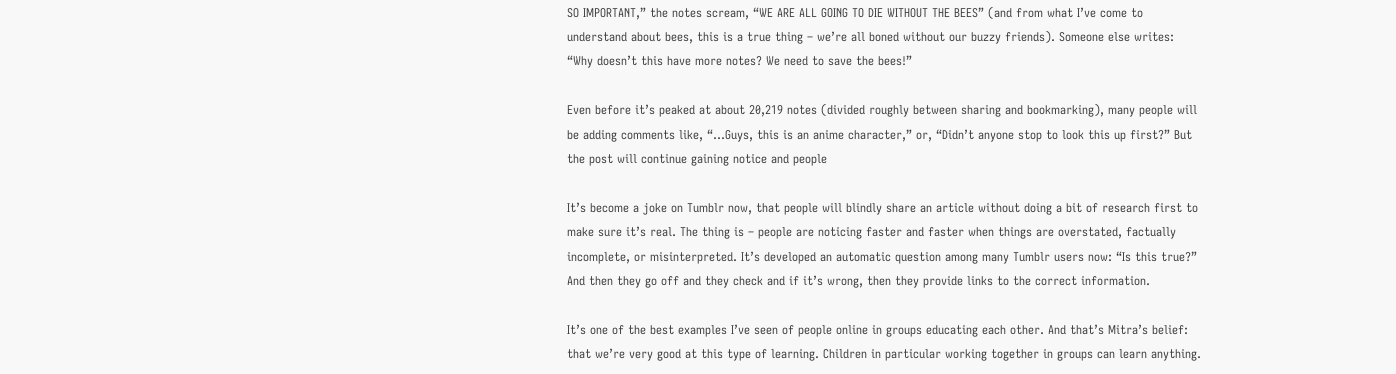SO IMPORTANT,” the notes scream, “WE ARE ALL GOING TO DIE WITHOUT THE BEES” (and from what I’ve come to understand about bees, this is a true thing – we’re all boned without our buzzy friends). Someone else writes: “Why doesn’t this have more notes? We need to save the bees!”

Even before it’s peaked at about 20,219 notes (divided roughly between sharing and bookmarking), many people will be adding comments like, “…Guys, this is an anime character,” or, “Didn’t anyone stop to look this up first?” But the post will continue gaining notice and people

It’s become a joke on Tumblr now, that people will blindly share an article without doing a bit of research first to make sure it’s real. The thing is – people are noticing faster and faster when things are overstated, factually incomplete, or misinterpreted. It’s developed an automatic question among many Tumblr users now: “Is this true?” And then they go off and they check and if it’s wrong, then they provide links to the correct information.

It’s one of the best examples I’ve seen of people online in groups educating each other. And that’s Mitra’s belief: that we’re very good at this type of learning. Children in particular working together in groups can learn anything.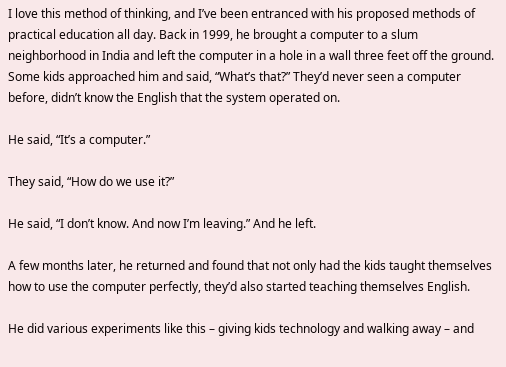I love this method of thinking, and I’ve been entranced with his proposed methods of practical education all day. Back in 1999, he brought a computer to a slum neighborhood in India and left the computer in a hole in a wall three feet off the ground. Some kids approached him and said, “What’s that?” They’d never seen a computer before, didn’t know the English that the system operated on.

He said, “It’s a computer.”

They said, “How do we use it?”

He said, “I don’t know. And now I’m leaving.” And he left.

A few months later, he returned and found that not only had the kids taught themselves how to use the computer perfectly, they’d also started teaching themselves English.

He did various experiments like this – giving kids technology and walking away – and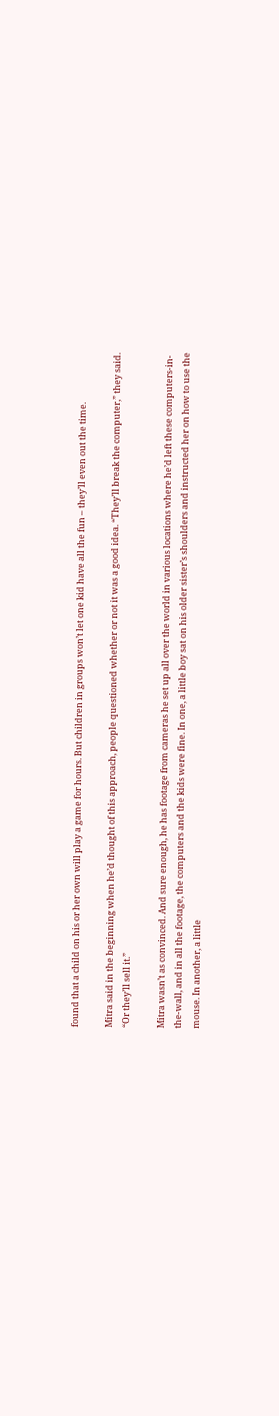found that a child on his or her own will play a game for hours. But children in groups won’t let one kid have all the fun – they’ll even out the time.

Mitra said in the beginning when he’d thought of this approach, people questioned whether or not it was a good idea. “They’ll break the computer,” they said. “Or they’ll sell it.”

Mitra wasn’t as convinced. And sure enough, he has footage from cameras he set up all over the world in various locations where he’d left these computers-in-the-wall, and in all the footage, the computers and the kids were fine. In one, a little boy sat on his older sister’s shoulders and instructed her on how to use the mouse. In another, a little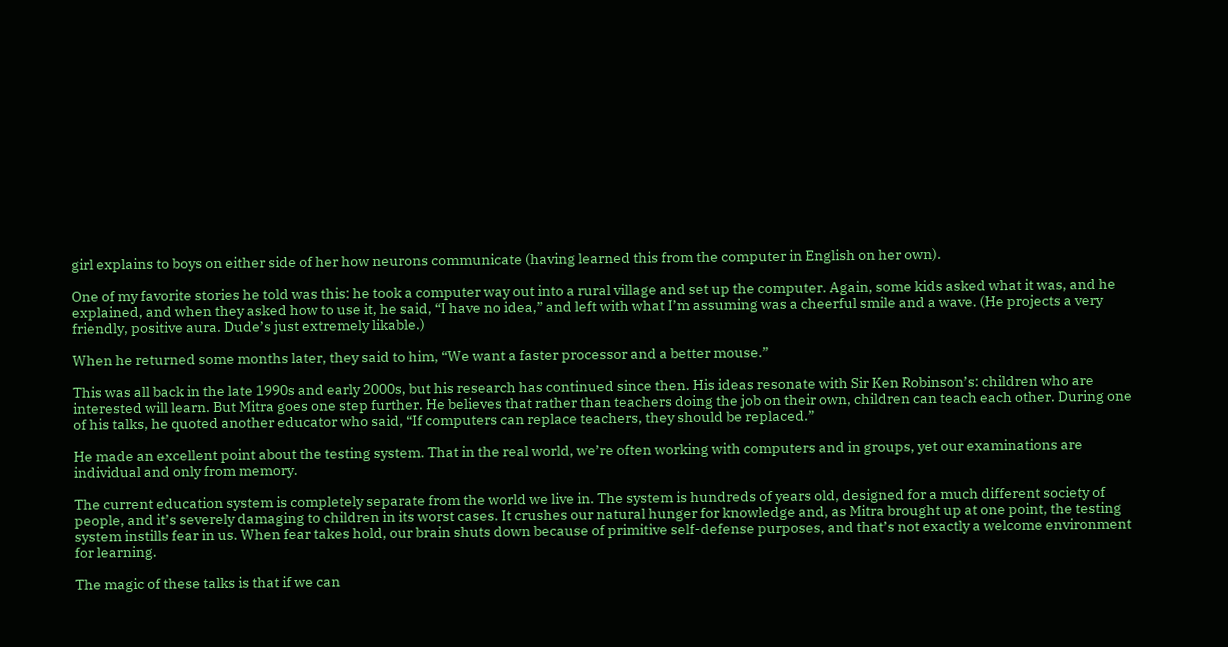girl explains to boys on either side of her how neurons communicate (having learned this from the computer in English on her own).

One of my favorite stories he told was this: he took a computer way out into a rural village and set up the computer. Again, some kids asked what it was, and he explained, and when they asked how to use it, he said, “I have no idea,” and left with what I’m assuming was a cheerful smile and a wave. (He projects a very friendly, positive aura. Dude’s just extremely likable.)

When he returned some months later, they said to him, “We want a faster processor and a better mouse.”

This was all back in the late 1990s and early 2000s, but his research has continued since then. His ideas resonate with Sir Ken Robinson’s: children who are interested will learn. But Mitra goes one step further. He believes that rather than teachers doing the job on their own, children can teach each other. During one of his talks, he quoted another educator who said, “If computers can replace teachers, they should be replaced.”

He made an excellent point about the testing system. That in the real world, we’re often working with computers and in groups, yet our examinations are individual and only from memory.

The current education system is completely separate from the world we live in. The system is hundreds of years old, designed for a much different society of people, and it’s severely damaging to children in its worst cases. It crushes our natural hunger for knowledge and, as Mitra brought up at one point, the testing system instills fear in us. When fear takes hold, our brain shuts down because of primitive self-defense purposes, and that’s not exactly a welcome environment for learning.

The magic of these talks is that if we can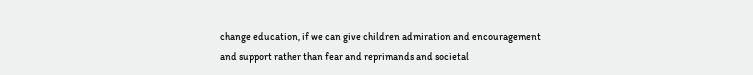change education, if we can give children admiration and encouragement and support rather than fear and reprimands and societal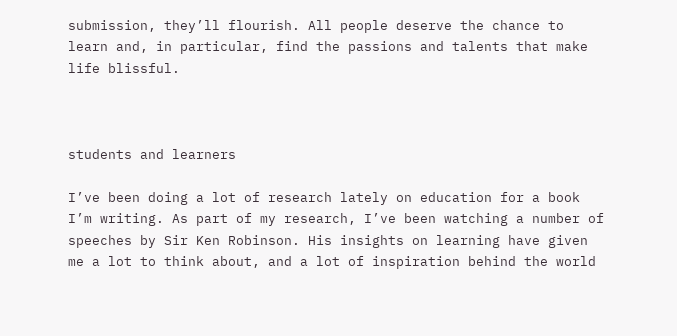submission, they’ll flourish. All people deserve the chance to learn and, in particular, find the passions and talents that make life blissful.



students and learners

I’ve been doing a lot of research lately on education for a book I’m writing. As part of my research, I’ve been watching a number of speeches by Sir Ken Robinson. His insights on learning have given me a lot to think about, and a lot of inspiration behind the world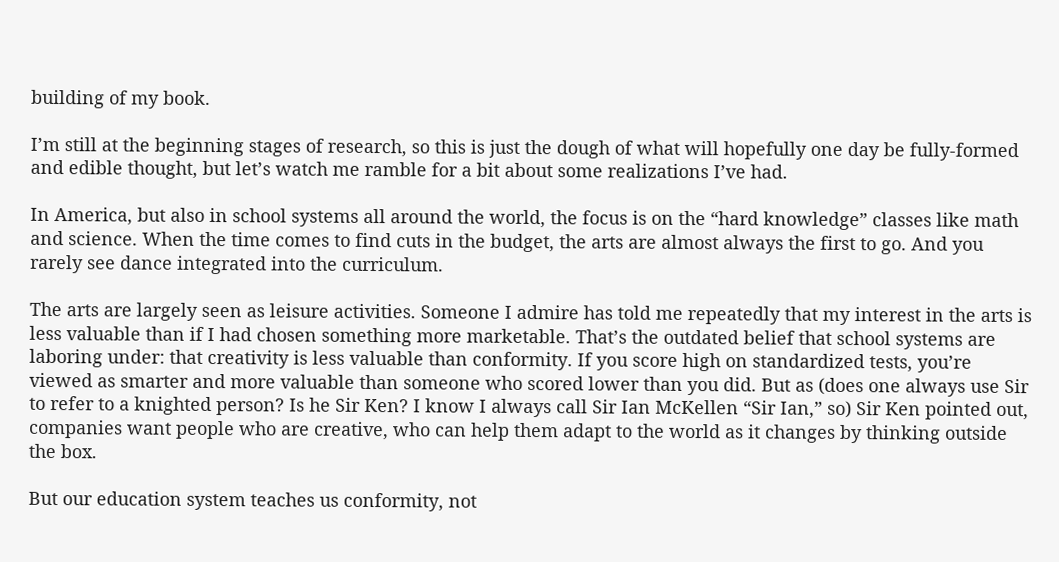building of my book.

I’m still at the beginning stages of research, so this is just the dough of what will hopefully one day be fully-formed and edible thought, but let’s watch me ramble for a bit about some realizations I’ve had.

In America, but also in school systems all around the world, the focus is on the “hard knowledge” classes like math and science. When the time comes to find cuts in the budget, the arts are almost always the first to go. And you rarely see dance integrated into the curriculum.

The arts are largely seen as leisure activities. Someone I admire has told me repeatedly that my interest in the arts is less valuable than if I had chosen something more marketable. That’s the outdated belief that school systems are laboring under: that creativity is less valuable than conformity. If you score high on standardized tests, you’re viewed as smarter and more valuable than someone who scored lower than you did. But as (does one always use Sir to refer to a knighted person? Is he Sir Ken? I know I always call Sir Ian McKellen “Sir Ian,” so) Sir Ken pointed out, companies want people who are creative, who can help them adapt to the world as it changes by thinking outside the box.

But our education system teaches us conformity, not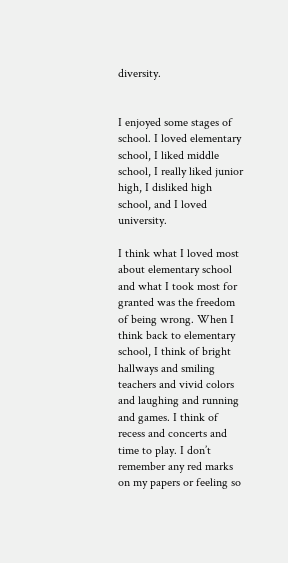diversity.


I enjoyed some stages of school. I loved elementary school, I liked middle school, I really liked junior high, I disliked high school, and I loved university.

I think what I loved most about elementary school and what I took most for granted was the freedom of being wrong. When I think back to elementary school, I think of bright hallways and smiling teachers and vivid colors and laughing and running and games. I think of recess and concerts and time to play. I don’t remember any red marks on my papers or feeling so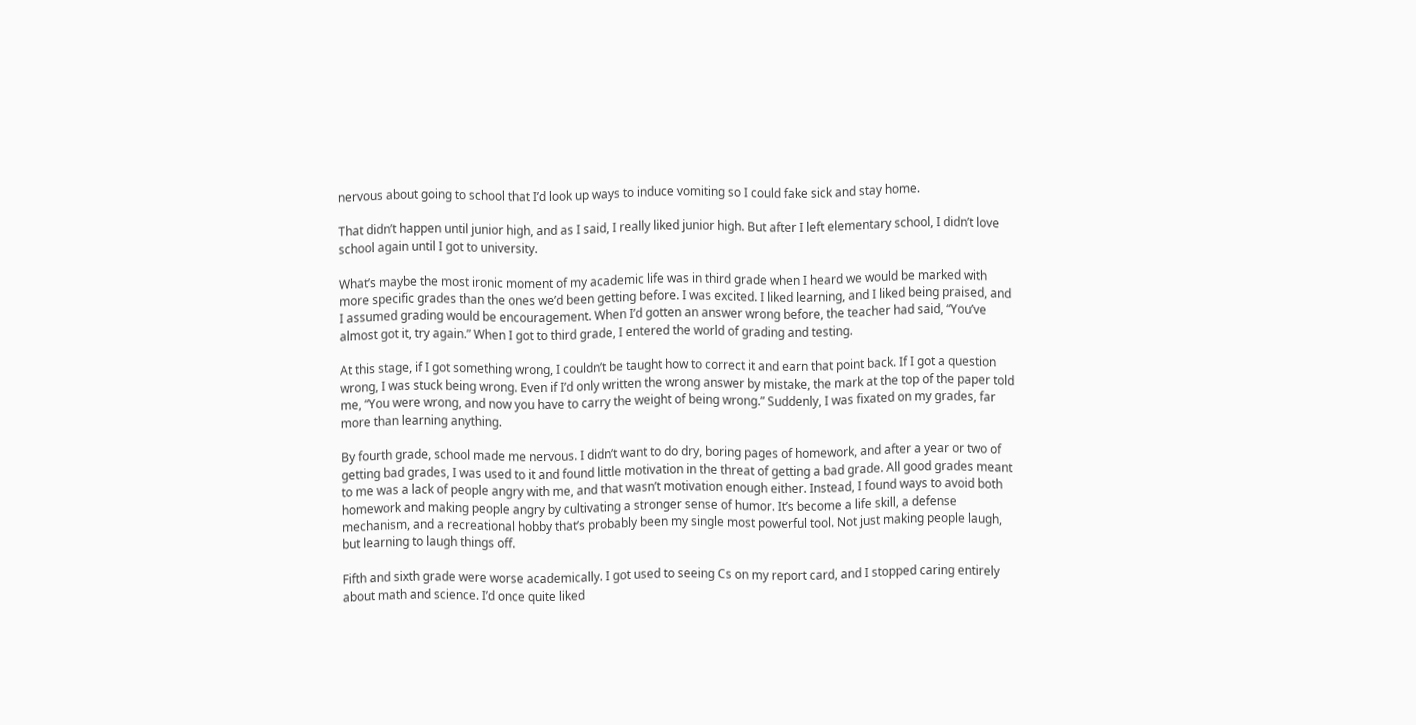nervous about going to school that I’d look up ways to induce vomiting so I could fake sick and stay home.

That didn’t happen until junior high, and as I said, I really liked junior high. But after I left elementary school, I didn’t love school again until I got to university.

What’s maybe the most ironic moment of my academic life was in third grade when I heard we would be marked with more specific grades than the ones we’d been getting before. I was excited. I liked learning, and I liked being praised, and I assumed grading would be encouragement. When I’d gotten an answer wrong before, the teacher had said, “You’ve almost got it, try again.” When I got to third grade, I entered the world of grading and testing.

At this stage, if I got something wrong, I couldn’t be taught how to correct it and earn that point back. If I got a question wrong, I was stuck being wrong. Even if I’d only written the wrong answer by mistake, the mark at the top of the paper told me, “You were wrong, and now you have to carry the weight of being wrong.” Suddenly, I was fixated on my grades, far more than learning anything.

By fourth grade, school made me nervous. I didn’t want to do dry, boring pages of homework, and after a year or two of getting bad grades, I was used to it and found little motivation in the threat of getting a bad grade. All good grades meant to me was a lack of people angry with me, and that wasn’t motivation enough either. Instead, I found ways to avoid both homework and making people angry by cultivating a stronger sense of humor. It’s become a life skill, a defense mechanism, and a recreational hobby that’s probably been my single most powerful tool. Not just making people laugh, but learning to laugh things off.

Fifth and sixth grade were worse academically. I got used to seeing Cs on my report card, and I stopped caring entirely about math and science. I’d once quite liked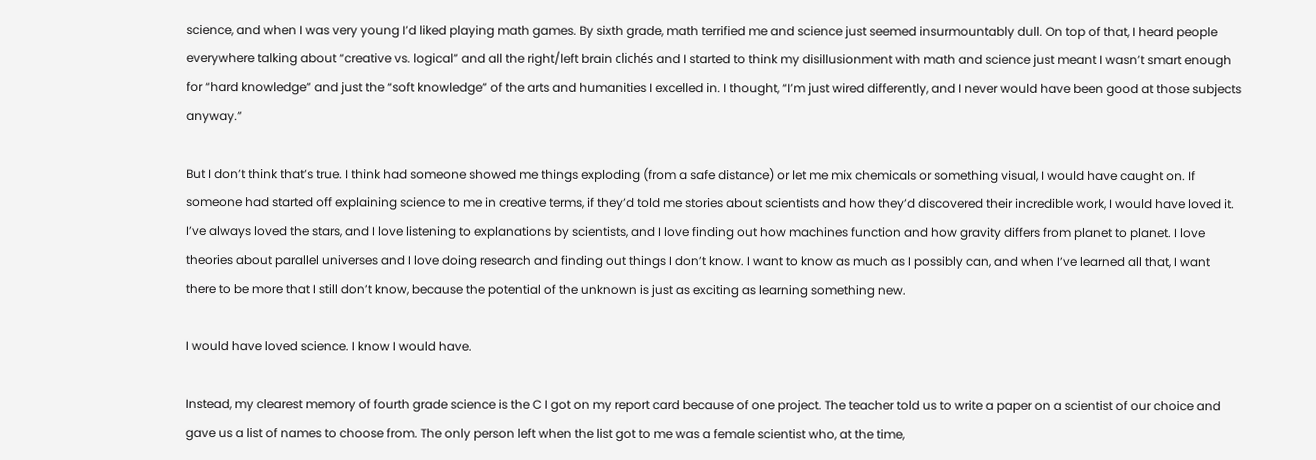science, and when I was very young I’d liked playing math games. By sixth grade, math terrified me and science just seemed insurmountably dull. On top of that, I heard people everywhere talking about “creative vs. logical” and all the right/left brain clichés and I started to think my disillusionment with math and science just meant I wasn’t smart enough for “hard knowledge” and just the “soft knowledge” of the arts and humanities I excelled in. I thought, “I’m just wired differently, and I never would have been good at those subjects anyway.”

But I don’t think that’s true. I think had someone showed me things exploding (from a safe distance) or let me mix chemicals or something visual, I would have caught on. If someone had started off explaining science to me in creative terms, if they’d told me stories about scientists and how they’d discovered their incredible work, I would have loved it. I’ve always loved the stars, and I love listening to explanations by scientists, and I love finding out how machines function and how gravity differs from planet to planet. I love theories about parallel universes and I love doing research and finding out things I don’t know. I want to know as much as I possibly can, and when I’ve learned all that, I want there to be more that I still don’t know, because the potential of the unknown is just as exciting as learning something new.

I would have loved science. I know I would have.

Instead, my clearest memory of fourth grade science is the C I got on my report card because of one project. The teacher told us to write a paper on a scientist of our choice and gave us a list of names to choose from. The only person left when the list got to me was a female scientist who, at the time,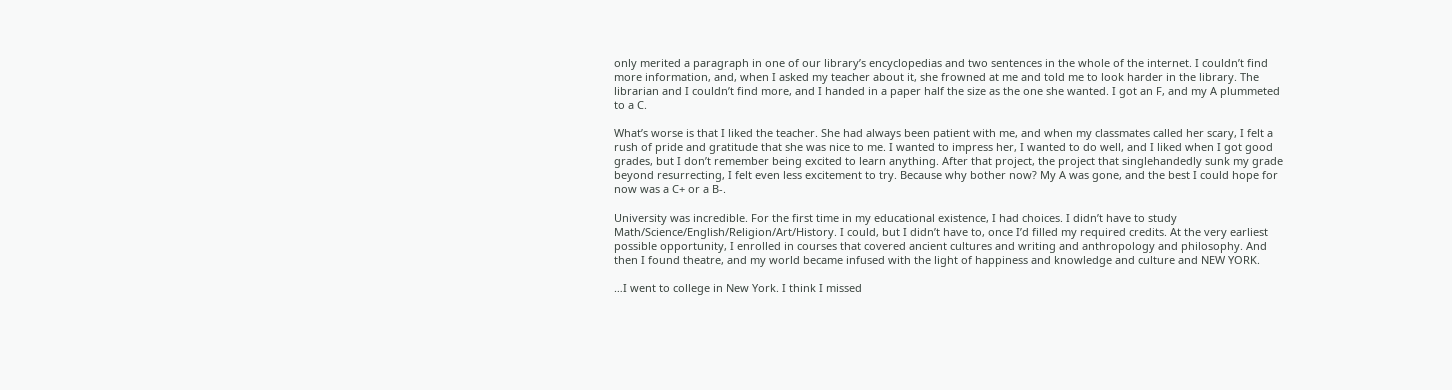only merited a paragraph in one of our library’s encyclopedias and two sentences in the whole of the internet. I couldn’t find more information, and, when I asked my teacher about it, she frowned at me and told me to look harder in the library. The librarian and I couldn’t find more, and I handed in a paper half the size as the one she wanted. I got an F, and my A plummeted to a C.

What’s worse is that I liked the teacher. She had always been patient with me, and when my classmates called her scary, I felt a rush of pride and gratitude that she was nice to me. I wanted to impress her, I wanted to do well, and I liked when I got good grades, but I don’t remember being excited to learn anything. After that project, the project that singlehandedly sunk my grade beyond resurrecting, I felt even less excitement to try. Because why bother now? My A was gone, and the best I could hope for now was a C+ or a B-.

University was incredible. For the first time in my educational existence, I had choices. I didn’t have to study Math/Science/English/Religion/Art/History. I could, but I didn’t have to, once I’d filled my required credits. At the very earliest possible opportunity, I enrolled in courses that covered ancient cultures and writing and anthropology and philosophy. And then I found theatre, and my world became infused with the light of happiness and knowledge and culture and NEW YORK.

…I went to college in New York. I think I missed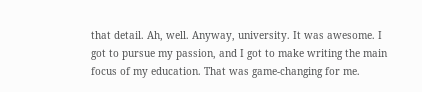that detail. Ah, well. Anyway, university. It was awesome. I got to pursue my passion, and I got to make writing the main focus of my education. That was game-changing for me.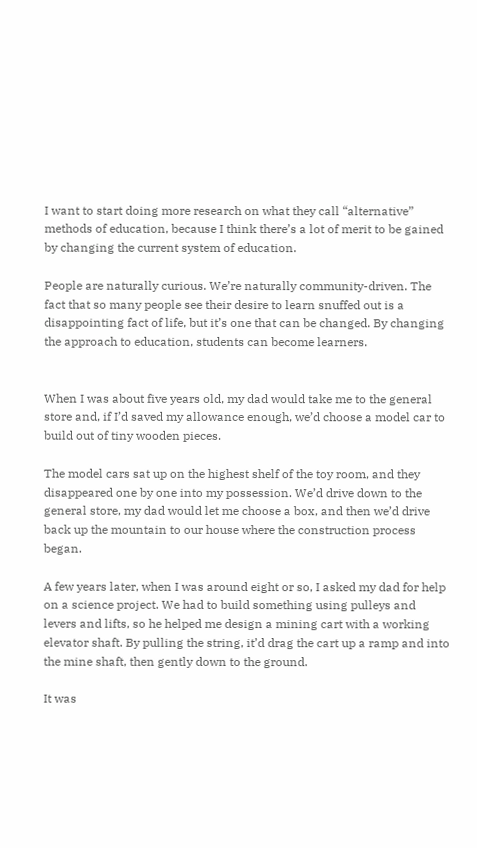I want to start doing more research on what they call “alternative” methods of education, because I think there’s a lot of merit to be gained by changing the current system of education.

People are naturally curious. We’re naturally community-driven. The fact that so many people see their desire to learn snuffed out is a disappointing fact of life, but it’s one that can be changed. By changing the approach to education, students can become learners.


When I was about five years old, my dad would take me to the general store and, if I’d saved my allowance enough, we’d choose a model car to build out of tiny wooden pieces.

The model cars sat up on the highest shelf of the toy room, and they disappeared one by one into my possession. We’d drive down to the general store, my dad would let me choose a box, and then we’d drive back up the mountain to our house where the construction process began.

A few years later, when I was around eight or so, I asked my dad for help on a science project. We had to build something using pulleys and levers and lifts, so he helped me design a mining cart with a working elevator shaft. By pulling the string, it’d drag the cart up a ramp and into the mine shaft, then gently down to the ground.

It was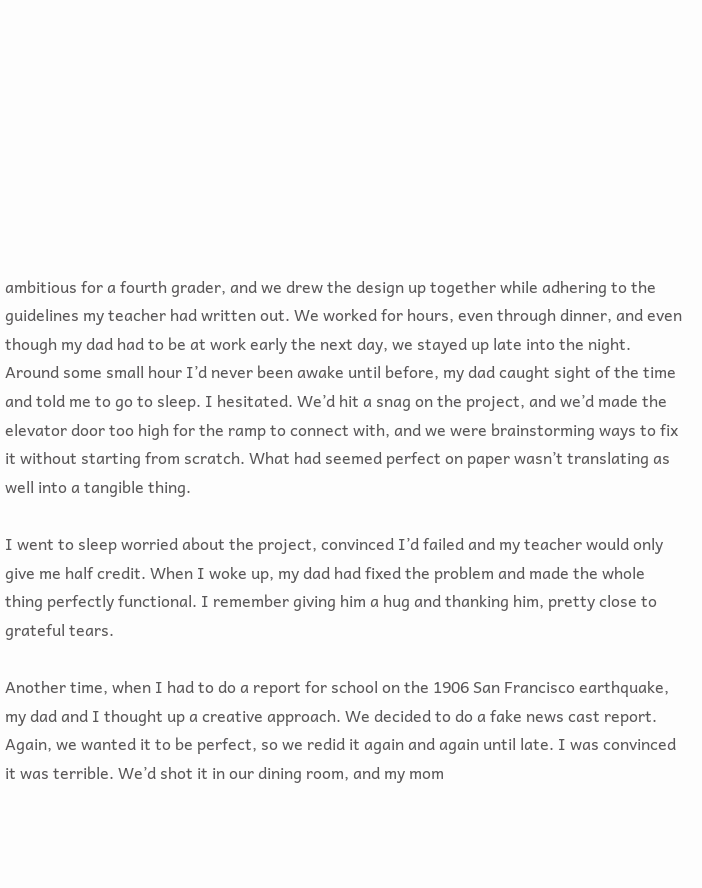ambitious for a fourth grader, and we drew the design up together while adhering to the guidelines my teacher had written out. We worked for hours, even through dinner, and even though my dad had to be at work early the next day, we stayed up late into the night. Around some small hour I’d never been awake until before, my dad caught sight of the time and told me to go to sleep. I hesitated. We’d hit a snag on the project, and we’d made the elevator door too high for the ramp to connect with, and we were brainstorming ways to fix it without starting from scratch. What had seemed perfect on paper wasn’t translating as well into a tangible thing.

I went to sleep worried about the project, convinced I’d failed and my teacher would only give me half credit. When I woke up, my dad had fixed the problem and made the whole thing perfectly functional. I remember giving him a hug and thanking him, pretty close to grateful tears.

Another time, when I had to do a report for school on the 1906 San Francisco earthquake, my dad and I thought up a creative approach. We decided to do a fake news cast report. Again, we wanted it to be perfect, so we redid it again and again until late. I was convinced it was terrible. We’d shot it in our dining room, and my mom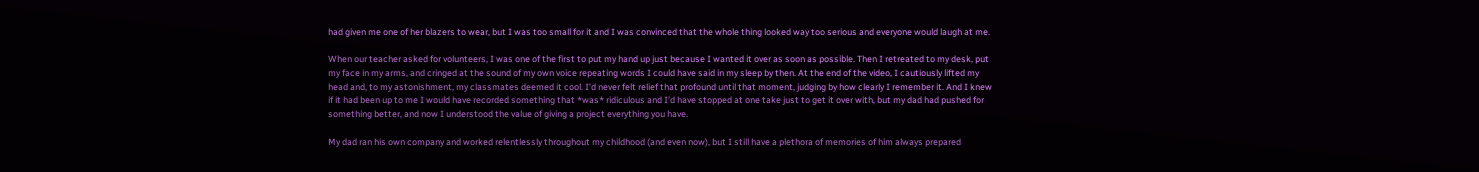had given me one of her blazers to wear, but I was too small for it and I was convinced that the whole thing looked way too serious and everyone would laugh at me.

When our teacher asked for volunteers, I was one of the first to put my hand up just because I wanted it over as soon as possible. Then I retreated to my desk, put my face in my arms, and cringed at the sound of my own voice repeating words I could have said in my sleep by then. At the end of the video, I cautiously lifted my head and, to my astonishment, my classmates deemed it cool. I’d never felt relief that profound until that moment, judging by how clearly I remember it. And I knew if it had been up to me I would have recorded something that *was* ridiculous and I’d have stopped at one take just to get it over with, but my dad had pushed for something better, and now I understood the value of giving a project everything you have.

My dad ran his own company and worked relentlessly throughout my childhood (and even now), but I still have a plethora of memories of him always prepared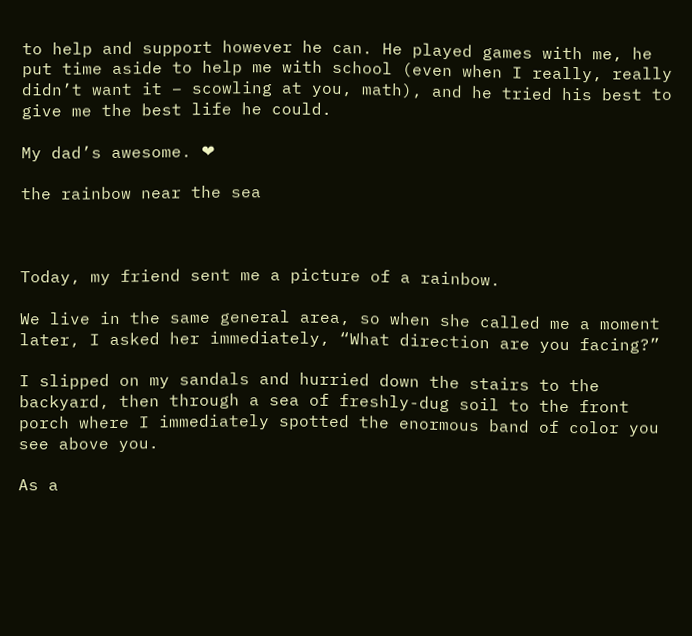to help and support however he can. He played games with me, he put time aside to help me with school (even when I really, really didn’t want it – scowling at you, math), and he tried his best to give me the best life he could.

My dad’s awesome. ❤

the rainbow near the sea



Today, my friend sent me a picture of a rainbow.

We live in the same general area, so when she called me a moment later, I asked her immediately, “What direction are you facing?”

I slipped on my sandals and hurried down the stairs to the backyard, then through a sea of freshly-dug soil to the front porch where I immediately spotted the enormous band of color you see above you.

As a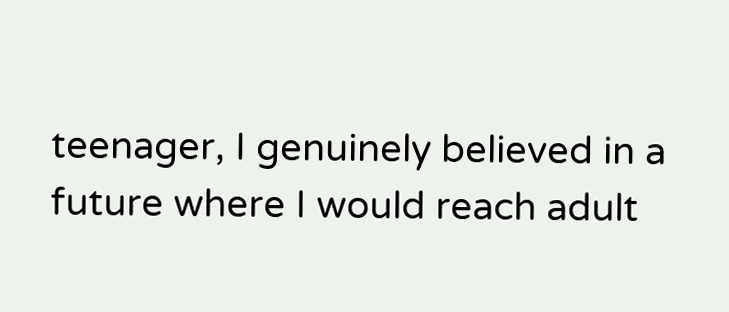teenager, I genuinely believed in a future where I would reach adult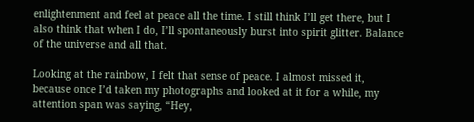enlightenment and feel at peace all the time. I still think I’ll get there, but I also think that when I do, I’ll spontaneously burst into spirit glitter. Balance of the universe and all that.

Looking at the rainbow, I felt that sense of peace. I almost missed it, because once I’d taken my photographs and looked at it for a while, my attention span was saying, “Hey,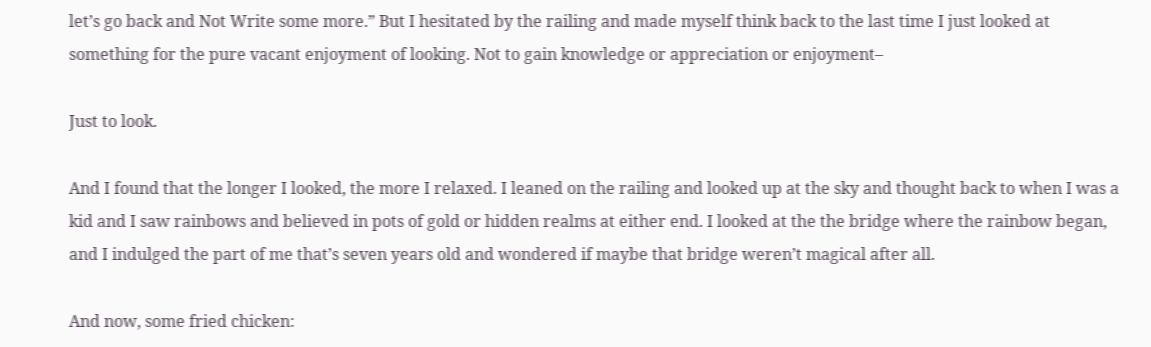let’s go back and Not Write some more.” But I hesitated by the railing and made myself think back to the last time I just looked at something for the pure vacant enjoyment of looking. Not to gain knowledge or appreciation or enjoyment–

Just to look.

And I found that the longer I looked, the more I relaxed. I leaned on the railing and looked up at the sky and thought back to when I was a kid and I saw rainbows and believed in pots of gold or hidden realms at either end. I looked at the the bridge where the rainbow began, and I indulged the part of me that’s seven years old and wondered if maybe that bridge weren’t magical after all.

And now, some fried chicken: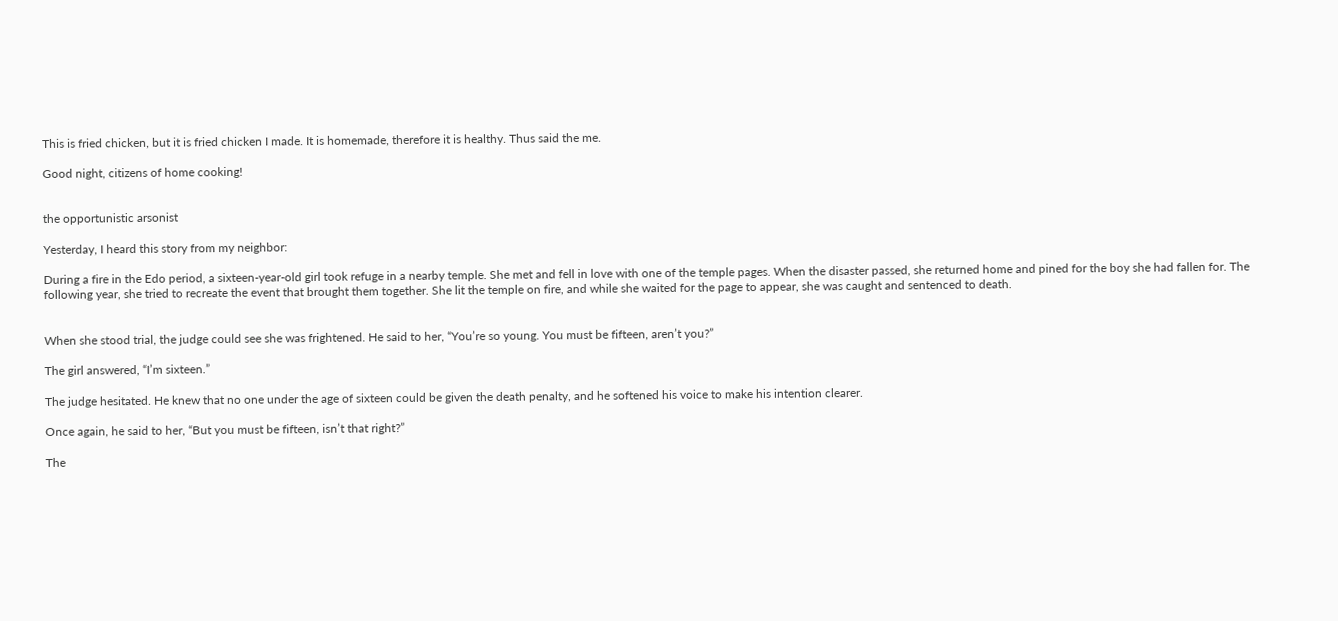This is fried chicken, but it is fried chicken I made. It is homemade, therefore it is healthy. Thus said the me.

Good night, citizens of home cooking!


the opportunistic arsonist

Yesterday, I heard this story from my neighbor:

During a fire in the Edo period, a sixteen-year-old girl took refuge in a nearby temple. She met and fell in love with one of the temple pages. When the disaster passed, she returned home and pined for the boy she had fallen for. The following year, she tried to recreate the event that brought them together. She lit the temple on fire, and while she waited for the page to appear, she was caught and sentenced to death.


When she stood trial, the judge could see she was frightened. He said to her, “You’re so young. You must be fifteen, aren’t you?”

The girl answered, “I’m sixteen.”

The judge hesitated. He knew that no one under the age of sixteen could be given the death penalty, and he softened his voice to make his intention clearer.

Once again, he said to her, “But you must be fifteen, isn’t that right?”

The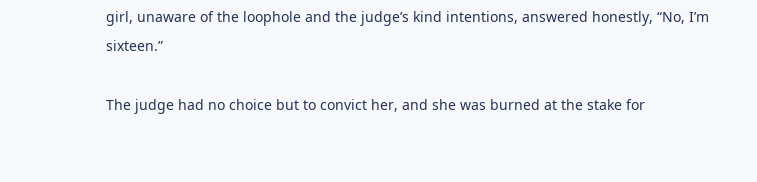girl, unaware of the loophole and the judge’s kind intentions, answered honestly, “No, I’m sixteen.”

The judge had no choice but to convict her, and she was burned at the stake for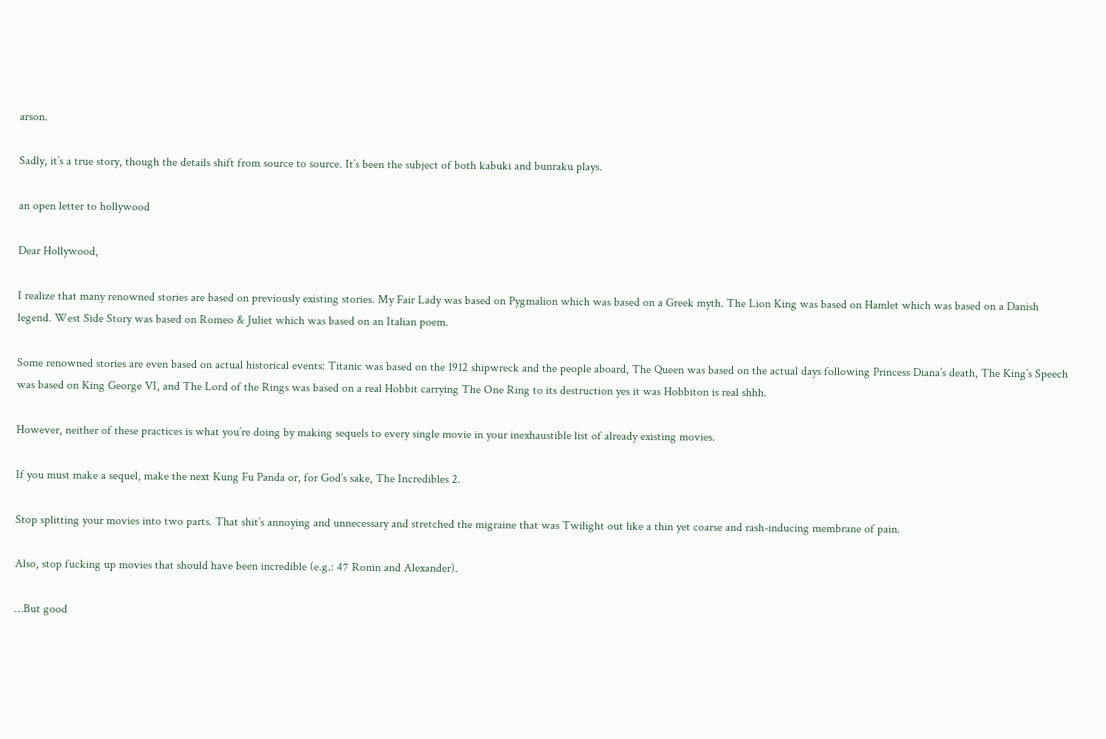arson.

Sadly, it’s a true story, though the details shift from source to source. It’s been the subject of both kabuki and bunraku plays.

an open letter to hollywood

Dear Hollywood,

I realize that many renowned stories are based on previously existing stories. My Fair Lady was based on Pygmalion which was based on a Greek myth. The Lion King was based on Hamlet which was based on a Danish legend. West Side Story was based on Romeo & Juliet which was based on an Italian poem.

Some renowned stories are even based on actual historical events: Titanic was based on the 1912 shipwreck and the people aboard, The Queen was based on the actual days following Princess Diana’s death, The King’s Speech was based on King George VI, and The Lord of the Rings was based on a real Hobbit carrying The One Ring to its destruction yes it was Hobbiton is real shhh.

However, neither of these practices is what you’re doing by making sequels to every single movie in your inexhaustible list of already existing movies.

If you must make a sequel, make the next Kung Fu Panda or, for God’s sake, The Incredibles 2.

Stop splitting your movies into two parts. That shit’s annoying and unnecessary and stretched the migraine that was Twilight out like a thin yet coarse and rash-inducing membrane of pain.

Also, stop fucking up movies that should have been incredible (e.g.: 47 Ronin and Alexander).

…But good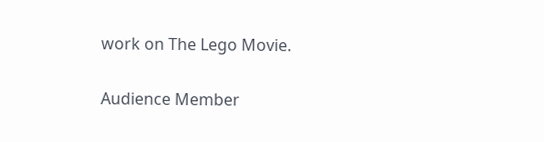work on The Lego Movie.

Audience Member